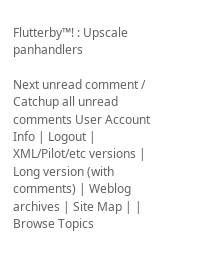Flutterby™! : Upscale panhandlers

Next unread comment / Catchup all unread comments User Account Info | Logout | XML/Pilot/etc versions | Long version (with comments) | Weblog archives | Site Map | | Browse Topics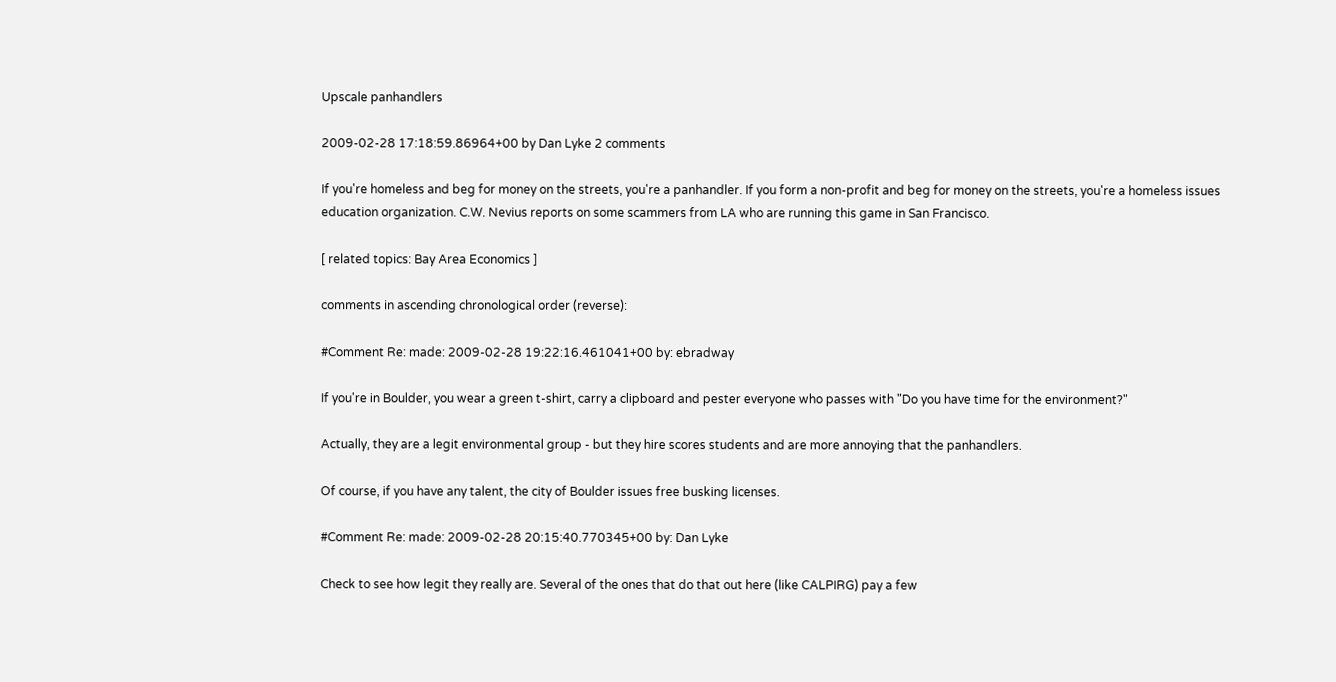Upscale panhandlers

2009-02-28 17:18:59.86964+00 by Dan Lyke 2 comments

If you're homeless and beg for money on the streets, you're a panhandler. If you form a non-profit and beg for money on the streets, you're a homeless issues education organization. C.W. Nevius reports on some scammers from LA who are running this game in San Francisco.

[ related topics: Bay Area Economics ]

comments in ascending chronological order (reverse):

#Comment Re: made: 2009-02-28 19:22:16.461041+00 by: ebradway

If you're in Boulder, you wear a green t-shirt, carry a clipboard and pester everyone who passes with "Do you have time for the environment?"

Actually, they are a legit environmental group - but they hire scores students and are more annoying that the panhandlers.

Of course, if you have any talent, the city of Boulder issues free busking licenses.

#Comment Re: made: 2009-02-28 20:15:40.770345+00 by: Dan Lyke

Check to see how legit they really are. Several of the ones that do that out here (like CALPIRG) pay a few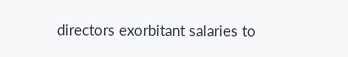directors exorbitant salaries to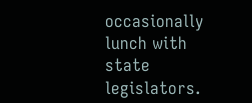occasionally lunch with state legislators.